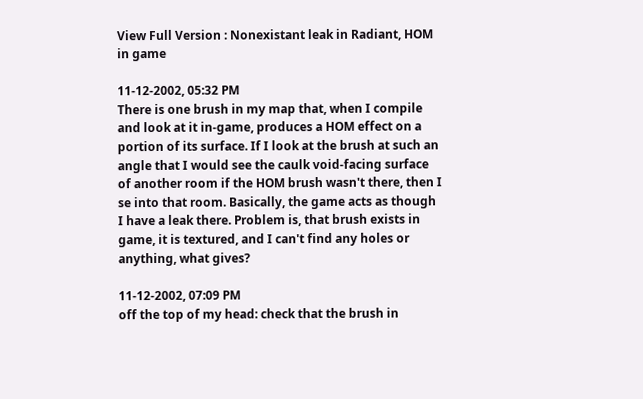View Full Version : Nonexistant leak in Radiant, HOM in game

11-12-2002, 05:32 PM
There is one brush in my map that, when I compile and look at it in-game, produces a HOM effect on a portion of its surface. If I look at the brush at such an angle that I would see the caulk void-facing surface of another room if the HOM brush wasn't there, then I se into that room. Basically, the game acts as though I have a leak there. Problem is, that brush exists in game, it is textured, and I can't find any holes or anything, what gives?

11-12-2002, 07:09 PM
off the top of my head: check that the brush in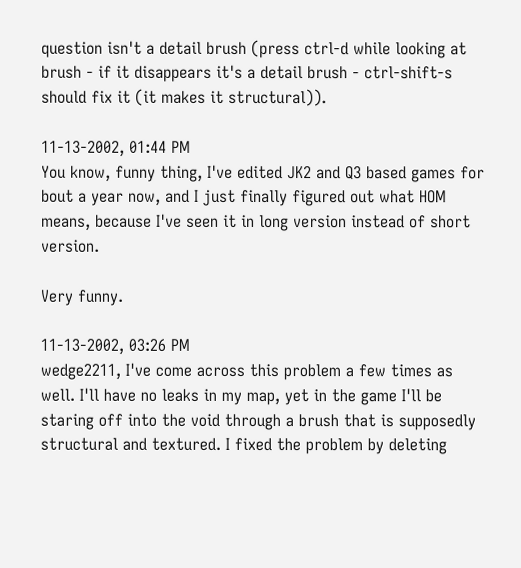question isn't a detail brush (press ctrl-d while looking at brush - if it disappears it's a detail brush - ctrl-shift-s should fix it (it makes it structural)).

11-13-2002, 01:44 PM
You know, funny thing, I've edited JK2 and Q3 based games for bout a year now, and I just finally figured out what HOM means, because I've seen it in long version instead of short version.

Very funny.

11-13-2002, 03:26 PM
wedge2211, I've come across this problem a few times as well. I'll have no leaks in my map, yet in the game I'll be staring off into the void through a brush that is supposedly structural and textured. I fixed the problem by deleting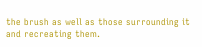the brush as well as those surrounding it and recreating them.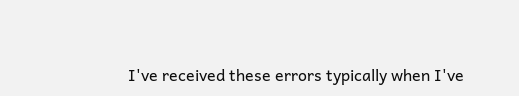I've received these errors typically when I've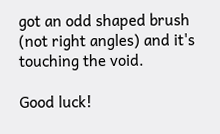got an odd shaped brush (not right angles) and it's touching the void.

Good luck!